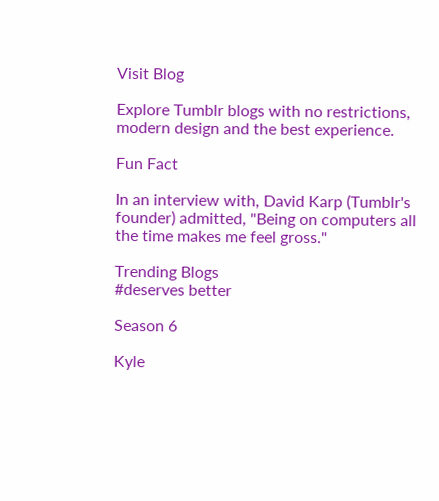Visit Blog

Explore Tumblr blogs with no restrictions, modern design and the best experience.

Fun Fact

In an interview with, David Karp (Tumblr's founder) admitted, "Being on computers all the time makes me feel gross."

Trending Blogs
#deserves better

Season 6

Kyle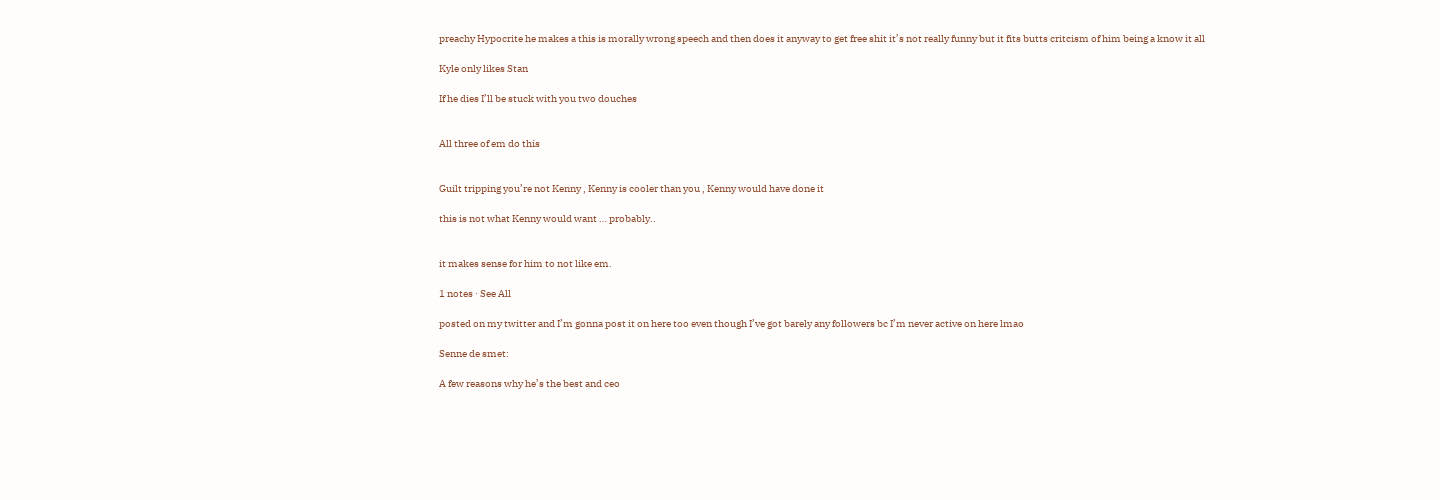preachy Hypocrite he makes a this is morally wrong speech and then does it anyway to get free shit it’s not really funny but it fits butts critcism of him being a know it all

Kyle only likes Stan

If he dies I’ll be stuck with you two douches


All three of em do this


Guilt tripping you’re not Kenny , Kenny is cooler than you , Kenny would have done it

this is not what Kenny would want … probably..


it makes sense for him to not like em.

1 notes · See All

posted on my twitter and I’m gonna post it on here too even though I’ve got barely any followers bc I’m never active on here lmao

Senne de smet:

A few reasons why he’s the best and ceo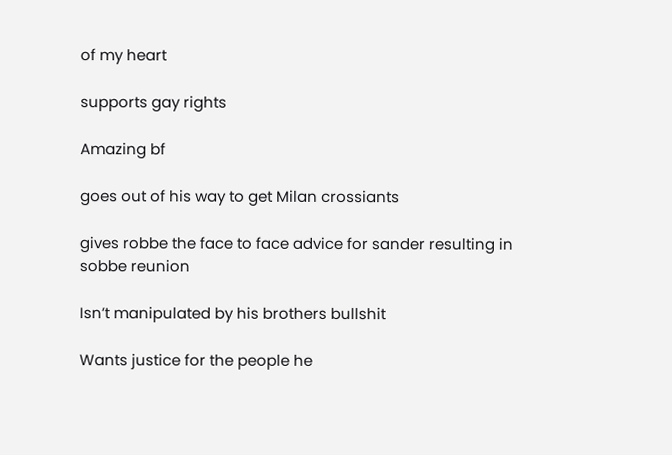of my heart

supports gay rights

Amazing bf

goes out of his way to get Milan crossiants

gives robbe the face to face advice for sander resulting in sobbe reunion

Isn’t manipulated by his brothers bullshit

Wants justice for the people he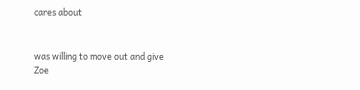cares about


was willing to move out and give Zoe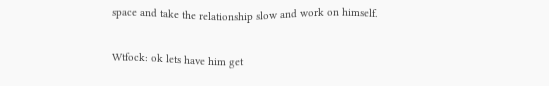space and take the relationship slow and work on himself.

Wtfock: ok lets have him get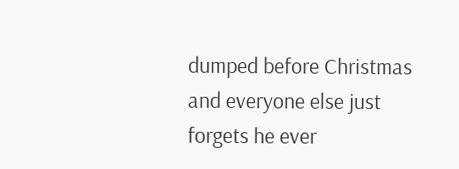dumped before Christmas and everyone else just forgets he ever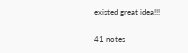existed great idea!!!

41 notes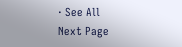· See All
Next Page